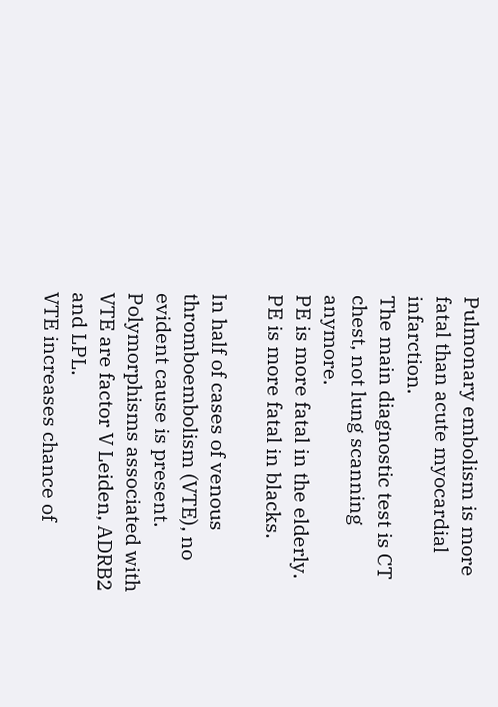Pulmonary embolism is more fatal than acute myocardial infarction.
The main diagnostic test is CT chest, not lung scanning anymore.
PE is more fatal in the elderly.
PE is more fatal in blacks.

In half of cases of venous thromboembolism (VTE), no evident cause is present.
Polymorphisms associated with VTE are factor V Leiden, ADRB2 and LPL.
VTE increases chance of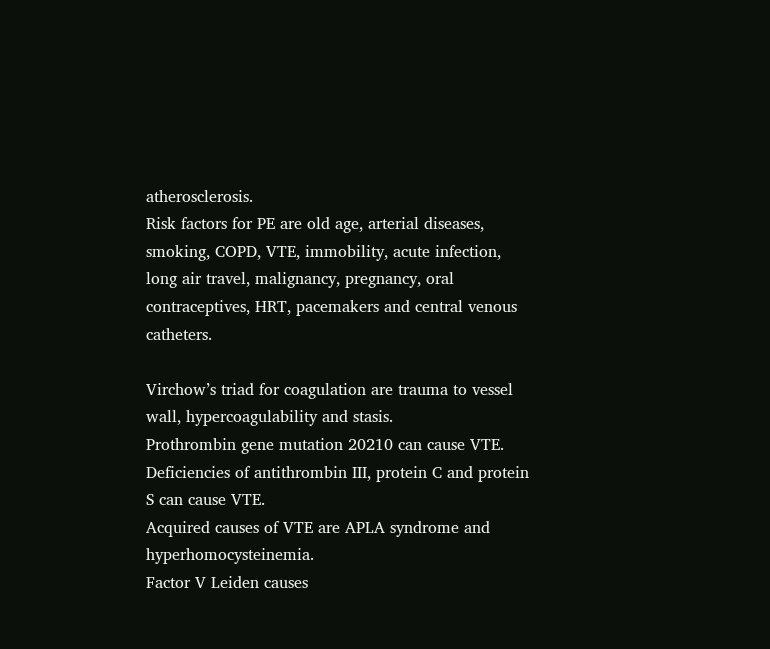atherosclerosis.
Risk factors for PE are old age, arterial diseases, smoking, COPD, VTE, immobility, acute infection, long air travel, malignancy, pregnancy, oral contraceptives, HRT, pacemakers and central venous catheters.

Virchow’s triad for coagulation are trauma to vessel wall, hypercoagulability and stasis.
Prothrombin gene mutation 20210 can cause VTE.
Deficiencies of antithrombin III, protein C and protein S can cause VTE.
Acquired causes of VTE are APLA syndrome and hyperhomocysteinemia.
Factor V Leiden causes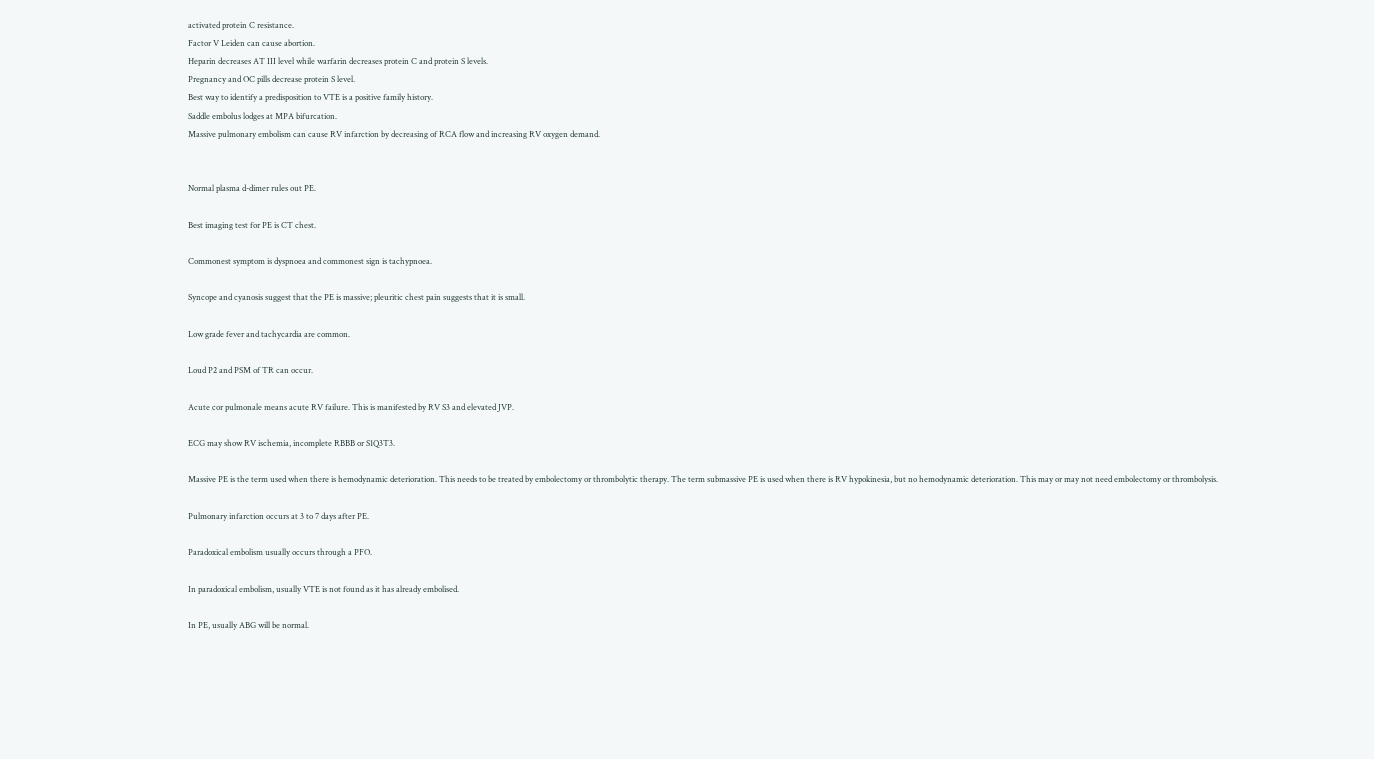activated protein C resistance.
Factor V Leiden can cause abortion.
Heparin decreases AT III level while warfarin decreases protein C and protein S levels.
Pregnancy and OC pills decrease protein S level.
Best way to identify a predisposition to VTE is a positive family history.
Saddle embolus lodges at MPA bifurcation.
Massive pulmonary embolism can cause RV infarction by decreasing of RCA flow and increasing RV oxygen demand.


Normal plasma d-dimer rules out PE.

Best imaging test for PE is CT chest.

Commonest symptom is dyspnoea and commonest sign is tachypnoea.

Syncope and cyanosis suggest that the PE is massive; pleuritic chest pain suggests that it is small.

Low grade fever and tachycardia are common.

Loud P2 and PSM of TR can occur.

Acute cor pulmonale means acute RV failure. This is manifested by RV S3 and elevated JVP.

ECG may show RV ischemia, incomplete RBBB or S1Q3T3.

Massive PE is the term used when there is hemodynamic deterioration. This needs to be treated by embolectomy or thrombolytic therapy. The term submassive PE is used when there is RV hypokinesia, but no hemodynamic deterioration. This may or may not need embolectomy or thrombolysis.

Pulmonary infarction occurs at 3 to 7 days after PE.

Paradoxical embolism usually occurs through a PFO.

In paradoxical embolism, usually VTE is not found as it has already embolised.

In PE, usually ABG will be normal.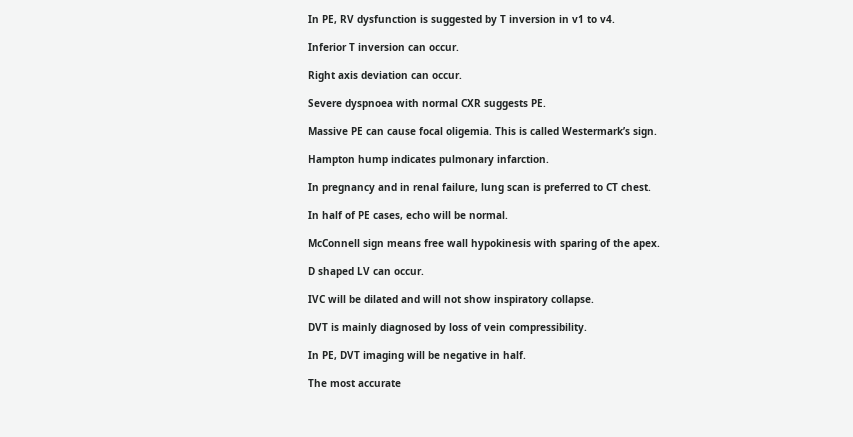In PE, RV dysfunction is suggested by T inversion in v1 to v4.

Inferior T inversion can occur.

Right axis deviation can occur.

Severe dyspnoea with normal CXR suggests PE.

Massive PE can cause focal oligemia. This is called Westermark’s sign.

Hampton hump indicates pulmonary infarction.

In pregnancy and in renal failure, lung scan is preferred to CT chest.

In half of PE cases, echo will be normal.

McConnell sign means free wall hypokinesis with sparing of the apex.

D shaped LV can occur.

IVC will be dilated and will not show inspiratory collapse.

DVT is mainly diagnosed by loss of vein compressibility.

In PE, DVT imaging will be negative in half.

The most accurate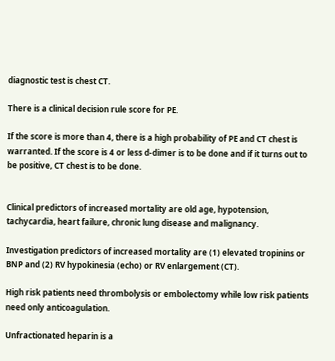diagnostic test is chest CT.

There is a clinical decision rule score for PE.

If the score is more than 4, there is a high probability of PE and CT chest is warranted. If the score is 4 or less d-dimer is to be done and if it turns out to be positive, CT chest is to be done.


Clinical predictors of increased mortality are old age, hypotension, tachycardia, heart failure, chronic lung disease and malignancy.

Investigation predictors of increased mortality are (1) elevated tropinins or BNP and (2) RV hypokinesia (echo) or RV enlargement (CT).

High risk patients need thrombolysis or embolectomy while low risk patients need only anticoagulation.

Unfractionated heparin is a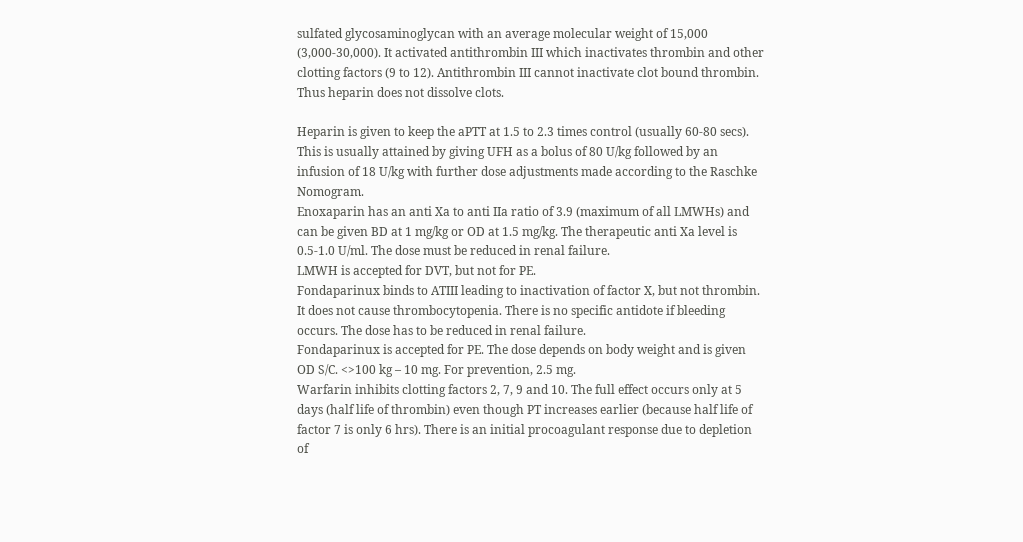sulfated glycosaminoglycan with an average molecular weight of 15,000 (3,000-30,000). It activated antithrombin III which inactivates thrombin and other clotting factors (9 to 12). Antithrombin III cannot inactivate clot bound thrombin. Thus heparin does not dissolve clots.

Heparin is given to keep the aPTT at 1.5 to 2.3 times control (usually 60-80 secs). This is usually attained by giving UFH as a bolus of 80 U/kg followed by an infusion of 18 U/kg with further dose adjustments made according to the Raschke Nomogram.
Enoxaparin has an anti Xa to anti IIa ratio of 3.9 (maximum of all LMWHs) and can be given BD at 1 mg/kg or OD at 1.5 mg/kg. The therapeutic anti Xa level is 0.5-1.0 U/ml. The dose must be reduced in renal failure.
LMWH is accepted for DVT, but not for PE.
Fondaparinux binds to ATIII leading to inactivation of factor X, but not thrombin. It does not cause thrombocytopenia. There is no specific antidote if bleeding occurs. The dose has to be reduced in renal failure.
Fondaparinux is accepted for PE. The dose depends on body weight and is given OD S/C. <>100 kg – 10 mg. For prevention, 2.5 mg.
Warfarin inhibits clotting factors 2, 7, 9 and 10. The full effect occurs only at 5 days (half life of thrombin) even though PT increases earlier (because half life of factor 7 is only 6 hrs). There is an initial procoagulant response due to depletion of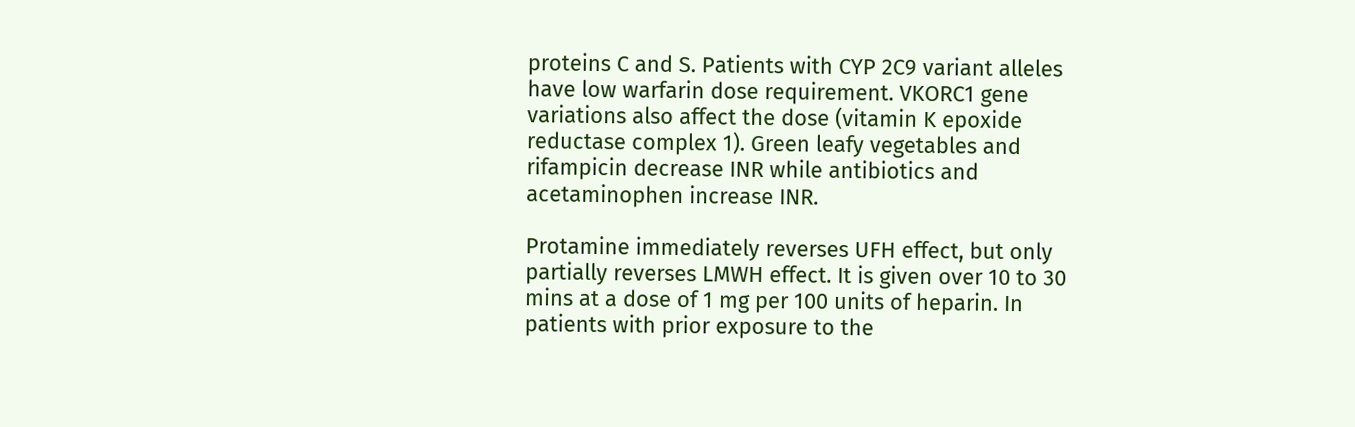proteins C and S. Patients with CYP 2C9 variant alleles have low warfarin dose requirement. VKORC1 gene variations also affect the dose (vitamin K epoxide reductase complex 1). Green leafy vegetables and rifampicin decrease INR while antibiotics and acetaminophen increase INR.

Protamine immediately reverses UFH effect, but only partially reverses LMWH effect. It is given over 10 to 30 mins at a dose of 1 mg per 100 units of heparin. In patients with prior exposure to the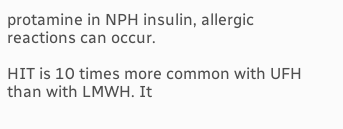protamine in NPH insulin, allergic reactions can occur.

HIT is 10 times more common with UFH than with LMWH. It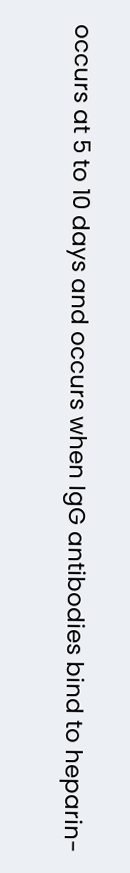occurs at 5 to 10 days and occurs when IgG antibodies bind to heparin-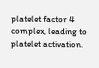platelet factor 4 complex, leading to platelet activation.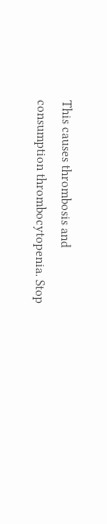This causes thrombosis and consumption thrombocytopenia. Stop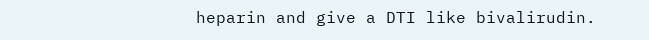heparin and give a DTI like bivalirudin.